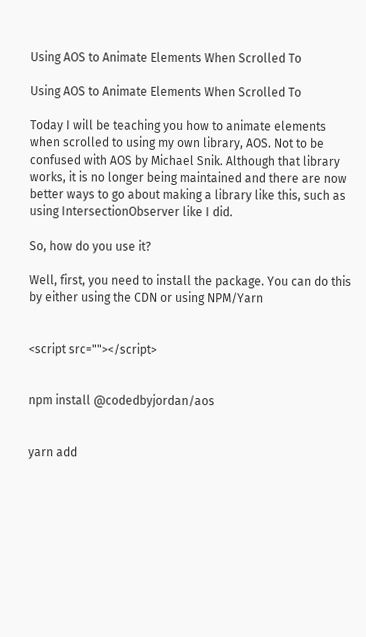Using AOS to Animate Elements When Scrolled To

Using AOS to Animate Elements When Scrolled To

Today I will be teaching you how to animate elements when scrolled to using my own library, AOS. Not to be confused with AOS by Michael Snik. Although that library works, it is no longer being maintained and there are now better ways to go about making a library like this, such as using IntersectionObserver like I did.

So, how do you use it?

Well, first, you need to install the package. You can do this by either using the CDN or using NPM/Yarn


<script src=""></script>


npm install @codedbyjordan/aos


yarn add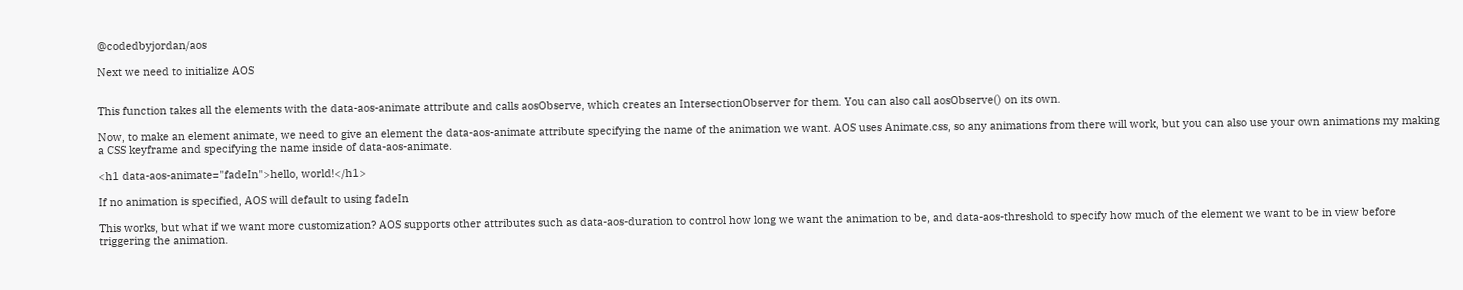@codedbyjordan/aos

Next we need to initialize AOS


This function takes all the elements with the data-aos-animate attribute and calls aosObserve, which creates an IntersectionObserver for them. You can also call aosObserve() on its own.

Now, to make an element animate, we need to give an element the data-aos-animate attribute specifying the name of the animation we want. AOS uses Animate.css, so any animations from there will work, but you can also use your own animations my making a CSS keyframe and specifying the name inside of data-aos-animate.

<h1 data-aos-animate="fadeIn">hello, world!</h1>

If no animation is specified, AOS will default to using fadeIn

This works, but what if we want more customization? AOS supports other attributes such as data-aos-duration to control how long we want the animation to be, and data-aos-threshold to specify how much of the element we want to be in view before triggering the animation.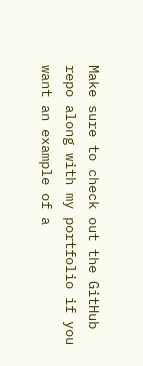Make sure to check out the GitHub repo along with my portfolio if you want an example of a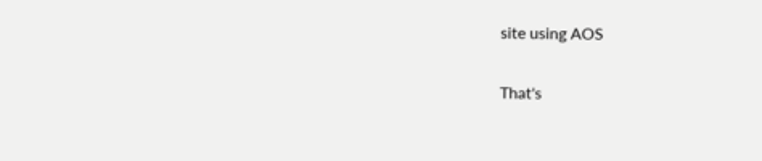site using AOS

That's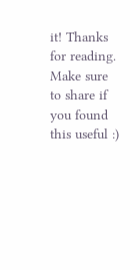it! Thanks for reading. Make sure to share if you found this useful :)